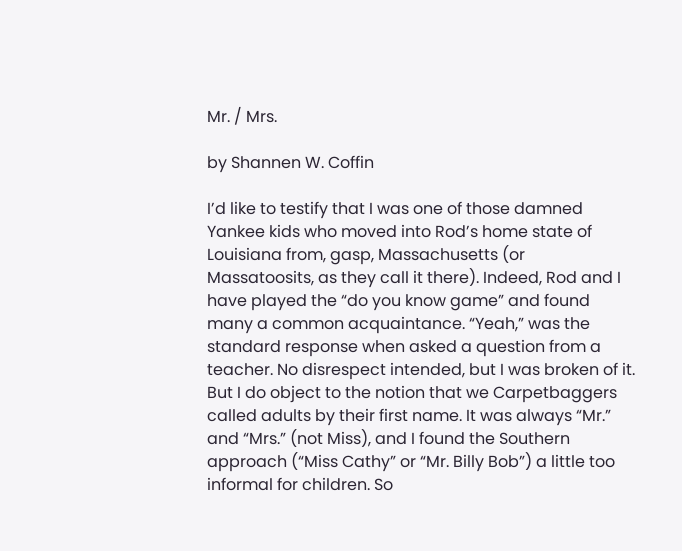Mr. / Mrs.

by Shannen W. Coffin

I’d like to testify that I was one of those damned Yankee kids who moved into Rod’s home state of Louisiana from, gasp, Massachusetts (or Massatoosits, as they call it there). Indeed, Rod and I have played the “do you know game” and found many a common acquaintance. “Yeah,” was the standard response when asked a question from a teacher. No disrespect intended, but I was broken of it. But I do object to the notion that we Carpetbaggers called adults by their first name. It was always “Mr.” and “Mrs.” (not Miss), and I found the Southern approach (“Miss Cathy” or “Mr. Billy Bob”) a little too informal for children. So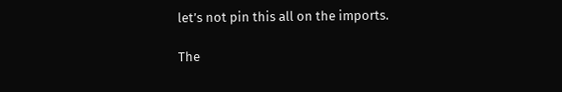let’s not pin this all on the imports.

The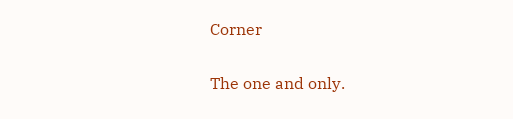Corner

The one and only.